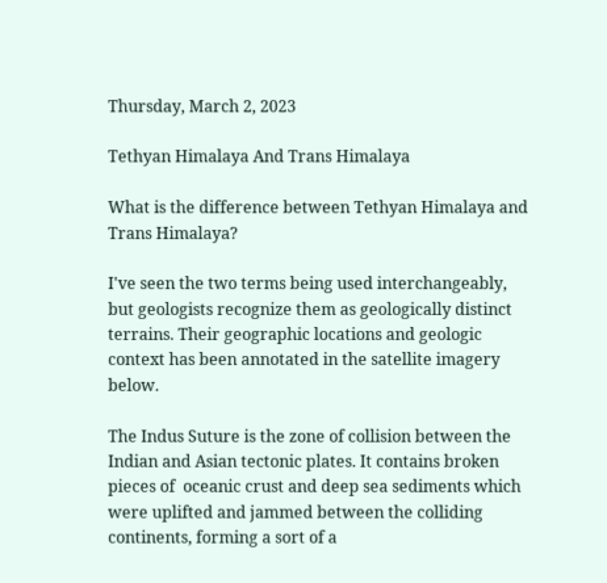Thursday, March 2, 2023

Tethyan Himalaya And Trans Himalaya

What is the difference between Tethyan Himalaya and Trans Himalaya?

I've seen the two terms being used interchangeably, but geologists recognize them as geologically distinct terrains. Their geographic locations and geologic context has been annotated in the satellite imagery below.

The Indus Suture is the zone of collision between the Indian and Asian tectonic plates. It contains broken pieces of  oceanic crust and deep sea sediments which were uplifted and jammed between the colliding continents, forming a sort of a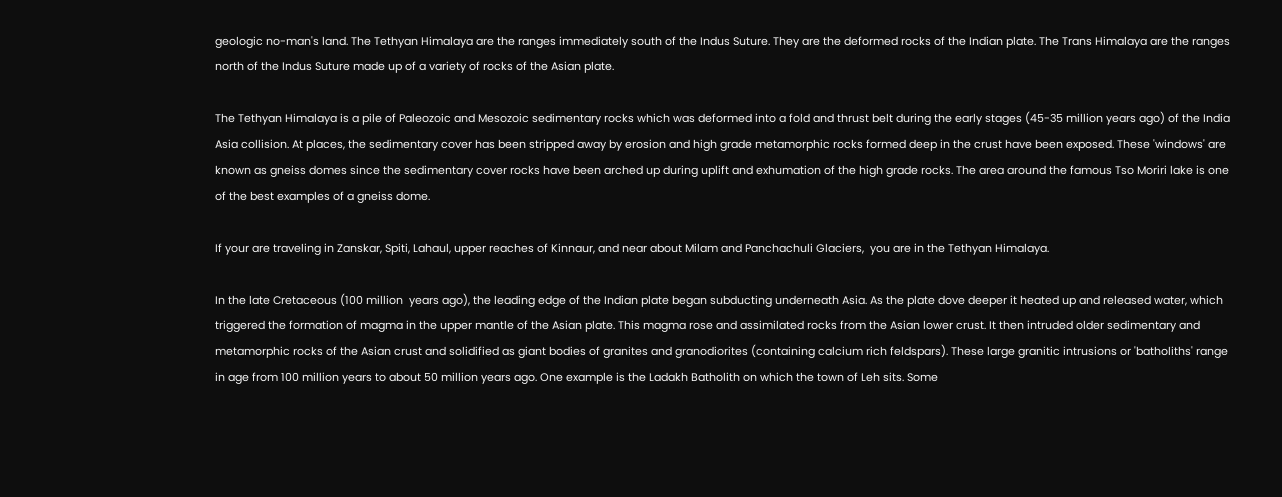geologic no-man's land. The Tethyan Himalaya are the ranges immediately south of the Indus Suture. They are the deformed rocks of the Indian plate. The Trans Himalaya are the ranges north of the Indus Suture made up of a variety of rocks of the Asian plate.

The Tethyan Himalaya is a pile of Paleozoic and Mesozoic sedimentary rocks which was deformed into a fold and thrust belt during the early stages (45-35 million years ago) of the India Asia collision. At places, the sedimentary cover has been stripped away by erosion and high grade metamorphic rocks formed deep in the crust have been exposed. These 'windows' are known as gneiss domes since the sedimentary cover rocks have been arched up during uplift and exhumation of the high grade rocks. The area around the famous Tso Moriri lake is one of the best examples of a gneiss dome.

If your are traveling in Zanskar, Spiti, Lahaul, upper reaches of Kinnaur, and near about Milam and Panchachuli Glaciers,  you are in the Tethyan Himalaya.

In the late Cretaceous (100 million  years ago), the leading edge of the Indian plate began subducting underneath Asia. As the plate dove deeper it heated up and released water, which triggered the formation of magma in the upper mantle of the Asian plate. This magma rose and assimilated rocks from the Asian lower crust. It then intruded older sedimentary and metamorphic rocks of the Asian crust and solidified as giant bodies of granites and granodiorites (containing calcium rich feldspars). These large granitic intrusions or 'batholiths' range in age from 100 million years to about 50 million years ago. One example is the Ladakh Batholith on which the town of Leh sits. Some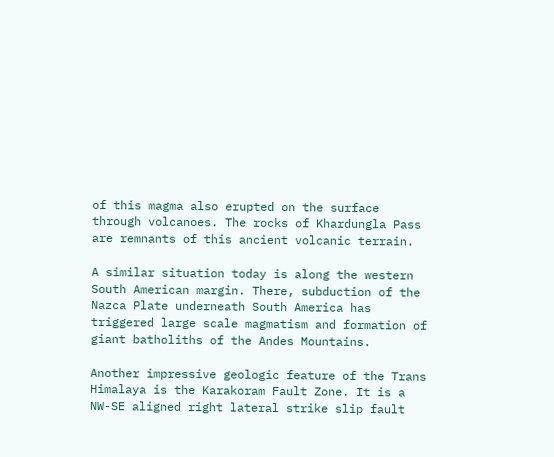of this magma also erupted on the surface through volcanoes. The rocks of Khardungla Pass are remnants of this ancient volcanic terrain.

A similar situation today is along the western South American margin. There, subduction of the Nazca Plate underneath South America has triggered large scale magmatism and formation of giant batholiths of the Andes Mountains.

Another impressive geologic feature of the Trans Himalaya is the Karakoram Fault Zone. It is a NW-SE aligned right lateral strike slip fault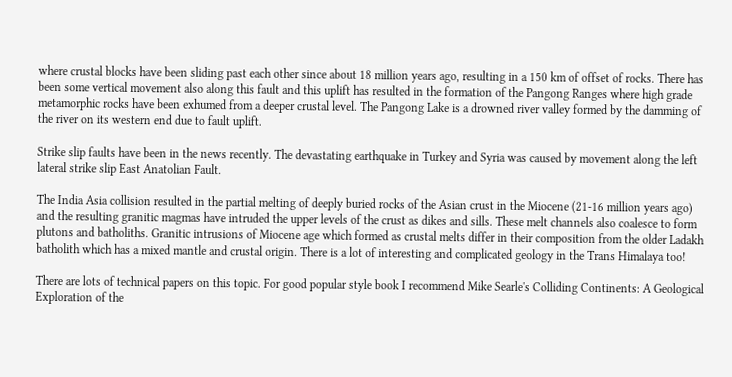where crustal blocks have been sliding past each other since about 18 million years ago, resulting in a 150 km of offset of rocks. There has been some vertical movement also along this fault and this uplift has resulted in the formation of the Pangong Ranges where high grade metamorphic rocks have been exhumed from a deeper crustal level. The Pangong Lake is a drowned river valley formed by the damming of the river on its western end due to fault uplift.

Strike slip faults have been in the news recently. The devastating earthquake in Turkey and Syria was caused by movement along the left lateral strike slip East Anatolian Fault.

The India Asia collision resulted in the partial melting of deeply buried rocks of the Asian crust in the Miocene (21-16 million years ago) and the resulting granitic magmas have intruded the upper levels of the crust as dikes and sills. These melt channels also coalesce to form plutons and batholiths. Granitic intrusions of Miocene age which formed as crustal melts differ in their composition from the older Ladakh batholith which has a mixed mantle and crustal origin. There is a lot of interesting and complicated geology in the Trans Himalaya too!

There are lots of technical papers on this topic. For good popular style book I recommend Mike Searle's Colliding Continents: A Geological Exploration of the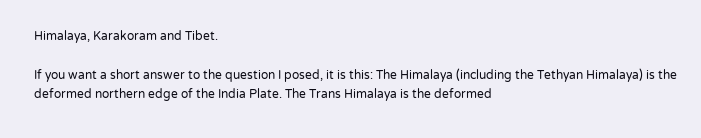Himalaya, Karakoram and Tibet.

If you want a short answer to the question I posed, it is this: The Himalaya (including the Tethyan Himalaya) is the deformed northern edge of the India Plate. The Trans Himalaya is the deformed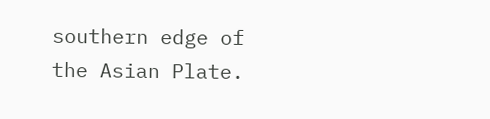southern edge of the Asian Plate.